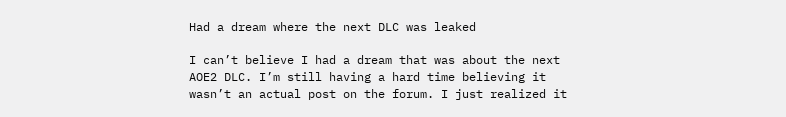Had a dream where the next DLC was leaked

I can’t believe I had a dream that was about the next AOE2 DLC. I’m still having a hard time believing it wasn’t an actual post on the forum. I just realized it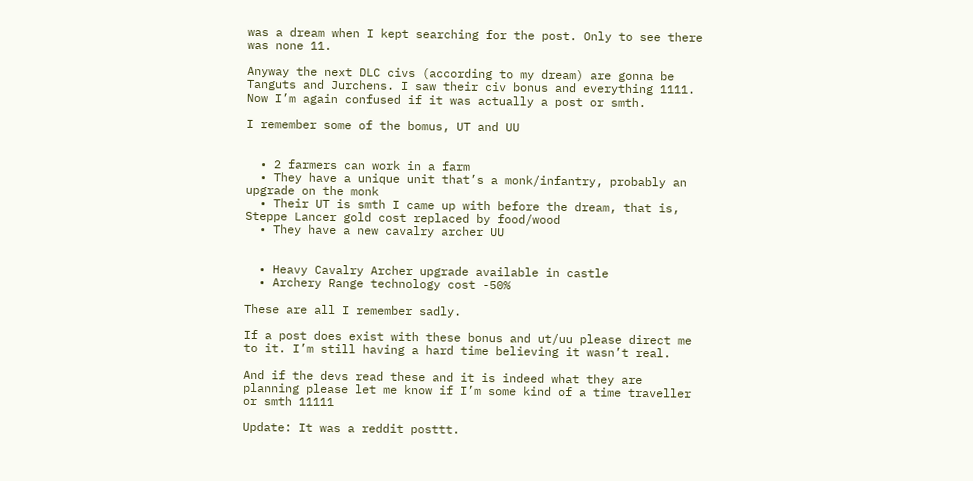was a dream when I kept searching for the post. Only to see there was none 11.

Anyway the next DLC civs (according to my dream) are gonna be Tanguts and Jurchens. I saw their civ bonus and everything 1111. Now I’m again confused if it was actually a post or smth.

I remember some of the bomus, UT and UU


  • 2 farmers can work in a farm
  • They have a unique unit that’s a monk/infantry, probably an upgrade on the monk
  • Their UT is smth I came up with before the dream, that is, Steppe Lancer gold cost replaced by food/wood
  • They have a new cavalry archer UU


  • Heavy Cavalry Archer upgrade available in castle
  • Archery Range technology cost -50%

These are all I remember sadly.

If a post does exist with these bonus and ut/uu please direct me to it. I’m still having a hard time believing it wasn’t real.

And if the devs read these and it is indeed what they are planning please let me know if I’m some kind of a time traveller or smth 11111

Update: It was a reddit posttt.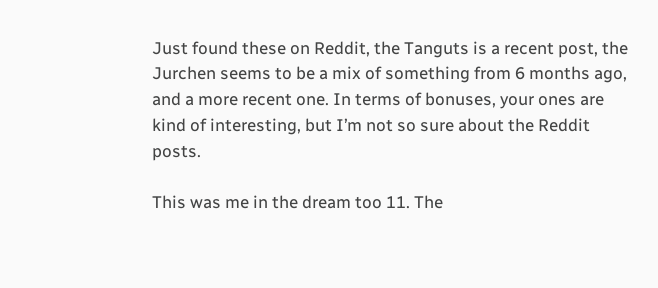Just found these on Reddit, the Tanguts is a recent post, the Jurchen seems to be a mix of something from 6 months ago, and a more recent one. In terms of bonuses, your ones are kind of interesting, but I’m not so sure about the Reddit posts.

This was me in the dream too 11. The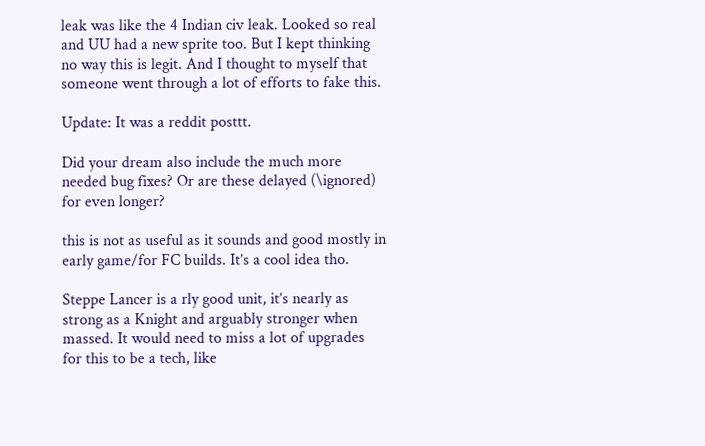leak was like the 4 Indian civ leak. Looked so real and UU had a new sprite too. But I kept thinking no way this is legit. And I thought to myself that someone went through a lot of efforts to fake this.

Update: It was a reddit posttt.

Did your dream also include the much more needed bug fixes? Or are these delayed (\ignored) for even longer?

this is not as useful as it sounds and good mostly in early game/for FC builds. It’s a cool idea tho.

Steppe Lancer is a rly good unit, it’s nearly as strong as a Knight and arguably stronger when massed. It would need to miss a lot of upgrades for this to be a tech, like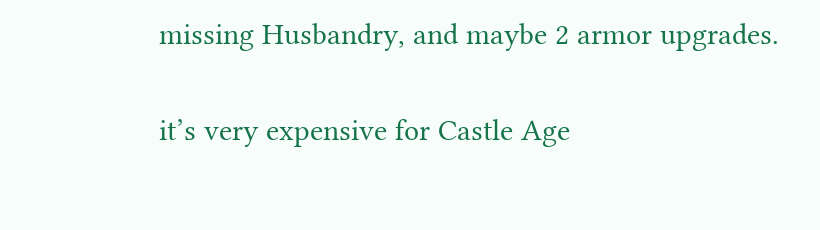missing Husbandry, and maybe 2 armor upgrades.

it’s very expensive for Castle Age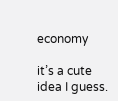economy

it’s a cute idea I guess.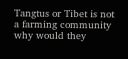Tangtus or Tibet is not a farming community why would they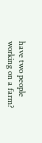have two people working on a farm?